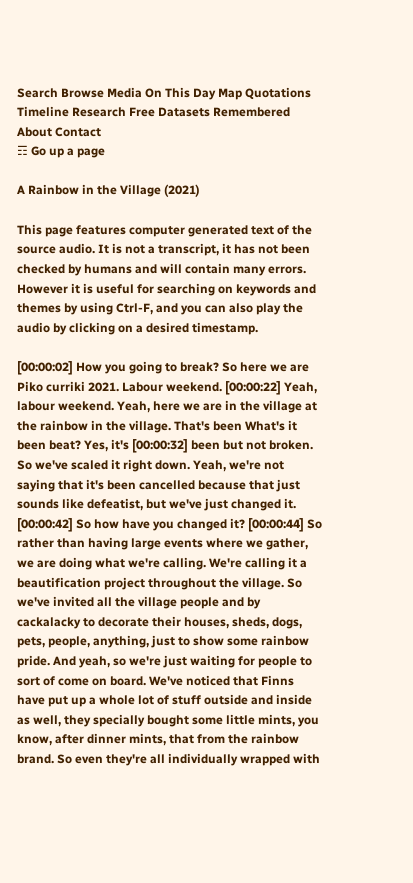Search Browse Media On This Day Map Quotations Timeline Research Free Datasets Remembered About Contact
☶ Go up a page

A Rainbow in the Village (2021)

This page features computer generated text of the source audio. It is not a transcript, it has not been checked by humans and will contain many errors. However it is useful for searching on keywords and themes by using Ctrl-F, and you can also play the audio by clicking on a desired timestamp.

[00:00:02] How you going to break? So here we are Piko curriki 2021. Labour weekend. [00:00:22] Yeah, labour weekend. Yeah, here we are in the village at the rainbow in the village. That's been What's it been beat? Yes, it's [00:00:32] been but not broken. So we've scaled it right down. Yeah, we're not saying that it's been cancelled because that just sounds like defeatist, but we've just changed it. [00:00:42] So how have you changed it? [00:00:44] So rather than having large events where we gather, we are doing what we're calling. We're calling it a beautification project throughout the village. So we've invited all the village people and by cackalacky to decorate their houses, sheds, dogs, pets, people, anything, just to show some rainbow pride. And yeah, so we're just waiting for people to sort of come on board. We've noticed that Finns have put up a whole lot of stuff outside and inside as well, they specially bought some little mints, you know, after dinner mints, that from the rainbow brand. So even they're all individually wrapped with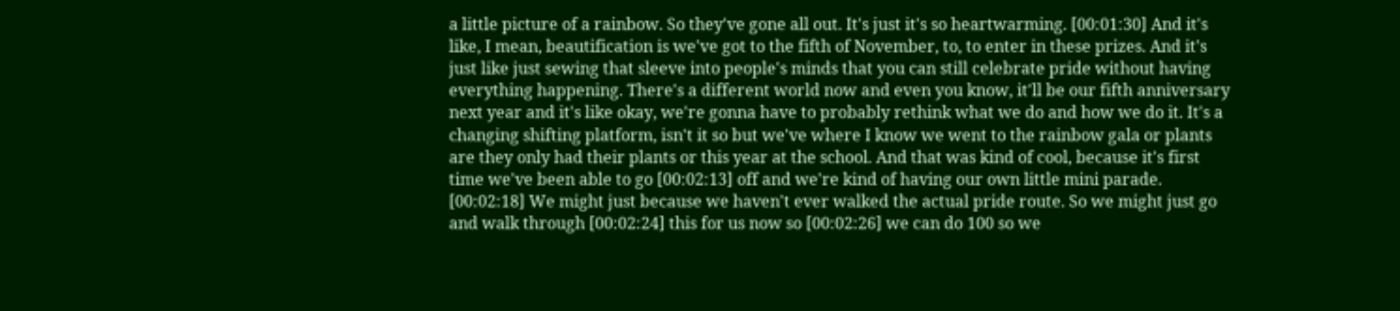a little picture of a rainbow. So they've gone all out. It's just it's so heartwarming. [00:01:30] And it's like, I mean, beautification is we've got to the fifth of November, to, to enter in these prizes. And it's just like just sewing that sleeve into people's minds that you can still celebrate pride without having everything happening. There's a different world now and even you know, it'll be our fifth anniversary next year and it's like okay, we're gonna have to probably rethink what we do and how we do it. It's a changing shifting platform, isn't it so but we've where I know we went to the rainbow gala or plants are they only had their plants or this year at the school. And that was kind of cool, because it's first time we've been able to go [00:02:13] off and we're kind of having our own little mini parade. [00:02:18] We might just because we haven't ever walked the actual pride route. So we might just go and walk through [00:02:24] this for us now so [00:02:26] we can do 100 so we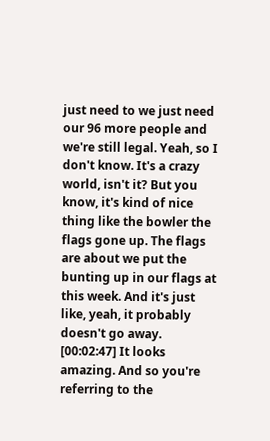just need to we just need our 96 more people and we're still legal. Yeah, so I don't know. It's a crazy world, isn't it? But you know, it's kind of nice thing like the bowler the flags gone up. The flags are about we put the bunting up in our flags at this week. And it's just like, yeah, it probably doesn't go away. [00:02:47] It looks amazing. And so you're referring to the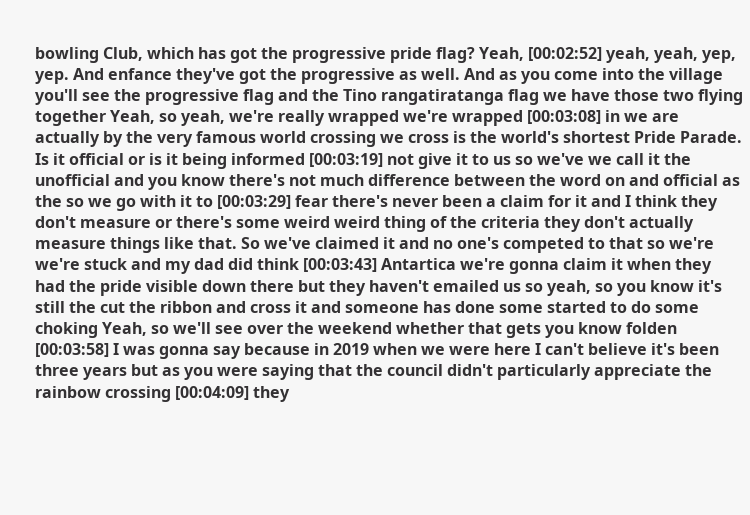bowling Club, which has got the progressive pride flag? Yeah, [00:02:52] yeah, yeah, yep, yep. And enfance they've got the progressive as well. And as you come into the village you'll see the progressive flag and the Tino rangatiratanga flag we have those two flying together Yeah, so yeah, we're really wrapped we're wrapped [00:03:08] in we are actually by the very famous world crossing we cross is the world's shortest Pride Parade. Is it official or is it being informed [00:03:19] not give it to us so we've we call it the unofficial and you know there's not much difference between the word on and official as the so we go with it to [00:03:29] fear there's never been a claim for it and I think they don't measure or there's some weird weird thing of the criteria they don't actually measure things like that. So we've claimed it and no one's competed to that so we're we're stuck and my dad did think [00:03:43] Antartica we're gonna claim it when they had the pride visible down there but they haven't emailed us so yeah, so you know it's still the cut the ribbon and cross it and someone has done some started to do some choking Yeah, so we'll see over the weekend whether that gets you know folden [00:03:58] I was gonna say because in 2019 when we were here I can't believe it's been three years but as you were saying that the council didn't particularly appreciate the rainbow crossing [00:04:09] they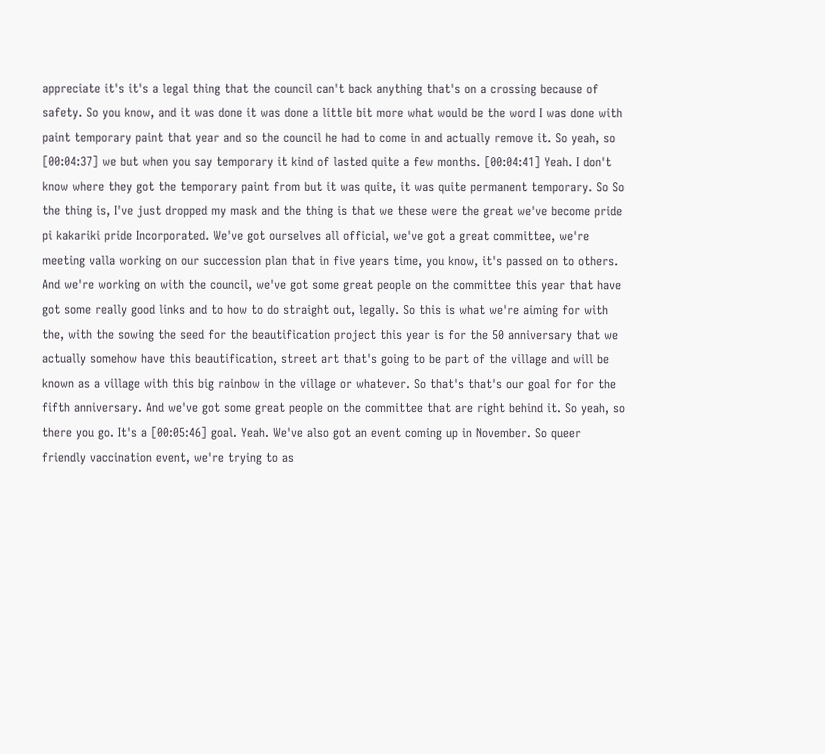appreciate it's it's a legal thing that the council can't back anything that's on a crossing because of safety. So you know, and it was done it was done a little bit more what would be the word I was done with paint temporary paint that year and so the council he had to come in and actually remove it. So yeah, so [00:04:37] we but when you say temporary it kind of lasted quite a few months. [00:04:41] Yeah. I don't know where they got the temporary paint from but it was quite, it was quite permanent temporary. So So the thing is, I've just dropped my mask and the thing is that we these were the great we've become pride pi kakariki pride Incorporated. We've got ourselves all official, we've got a great committee, we're meeting valla working on our succession plan that in five years time, you know, it's passed on to others. And we're working on with the council, we've got some great people on the committee this year that have got some really good links and to how to do straight out, legally. So this is what we're aiming for with the, with the sowing the seed for the beautification project this year is for the 50 anniversary that we actually somehow have this beautification, street art that's going to be part of the village and will be known as a village with this big rainbow in the village or whatever. So that's that's our goal for for the fifth anniversary. And we've got some great people on the committee that are right behind it. So yeah, so there you go. It's a [00:05:46] goal. Yeah. We've also got an event coming up in November. So queer friendly vaccination event, we're trying to as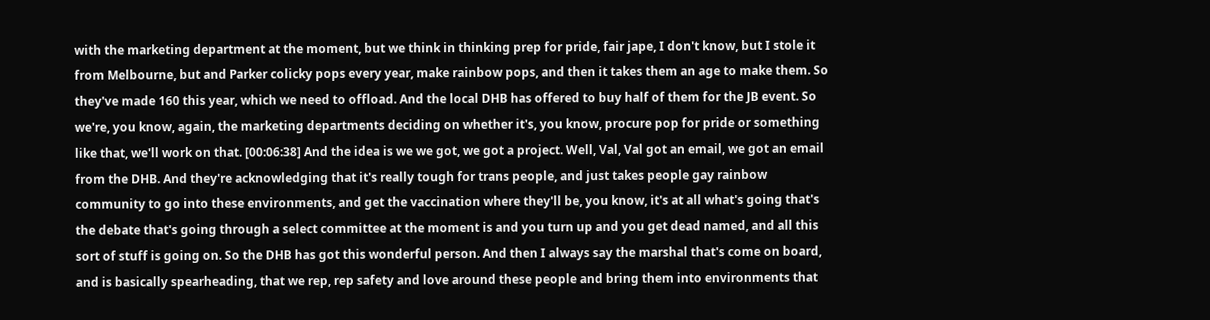with the marketing department at the moment, but we think in thinking prep for pride, fair jape, I don't know, but I stole it from Melbourne, but and Parker colicky pops every year, make rainbow pops, and then it takes them an age to make them. So they've made 160 this year, which we need to offload. And the local DHB has offered to buy half of them for the JB event. So we're, you know, again, the marketing departments deciding on whether it's, you know, procure pop for pride or something like that, we'll work on that. [00:06:38] And the idea is we we got, we got a project. Well, Val, Val got an email, we got an email from the DHB. And they're acknowledging that it's really tough for trans people, and just takes people gay rainbow community to go into these environments, and get the vaccination where they'll be, you know, it's at all what's going that's the debate that's going through a select committee at the moment is and you turn up and you get dead named, and all this sort of stuff is going on. So the DHB has got this wonderful person. And then I always say the marshal that's come on board, and is basically spearheading, that we rep, rep safety and love around these people and bring them into environments that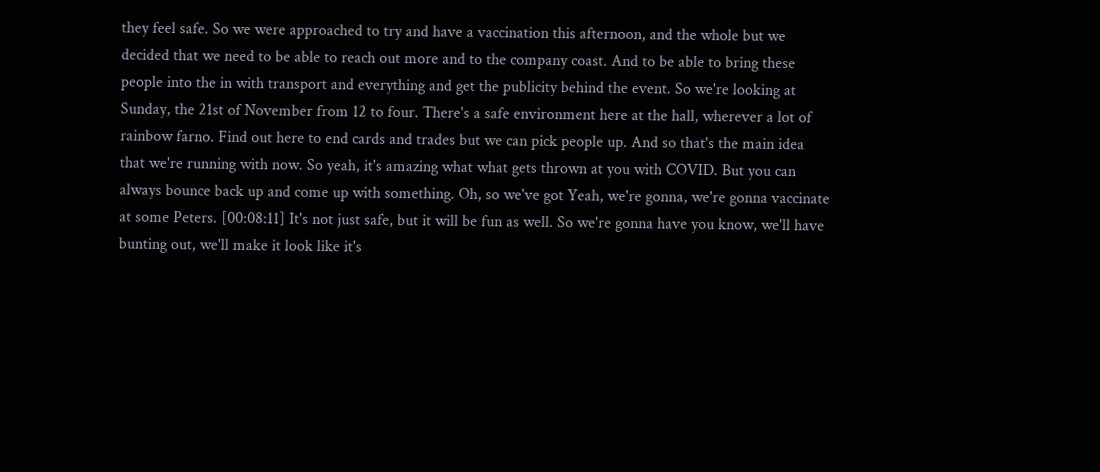they feel safe. So we were approached to try and have a vaccination this afternoon, and the whole but we decided that we need to be able to reach out more and to the company coast. And to be able to bring these people into the in with transport and everything and get the publicity behind the event. So we're looking at Sunday, the 21st of November from 12 to four. There's a safe environment here at the hall, wherever a lot of rainbow farno. Find out here to end cards and trades but we can pick people up. And so that's the main idea that we're running with now. So yeah, it's amazing what what gets thrown at you with COVID. But you can always bounce back up and come up with something. Oh, so we've got Yeah, we're gonna, we're gonna vaccinate at some Peters. [00:08:11] It's not just safe, but it will be fun as well. So we're gonna have you know, we'll have bunting out, we'll make it look like it's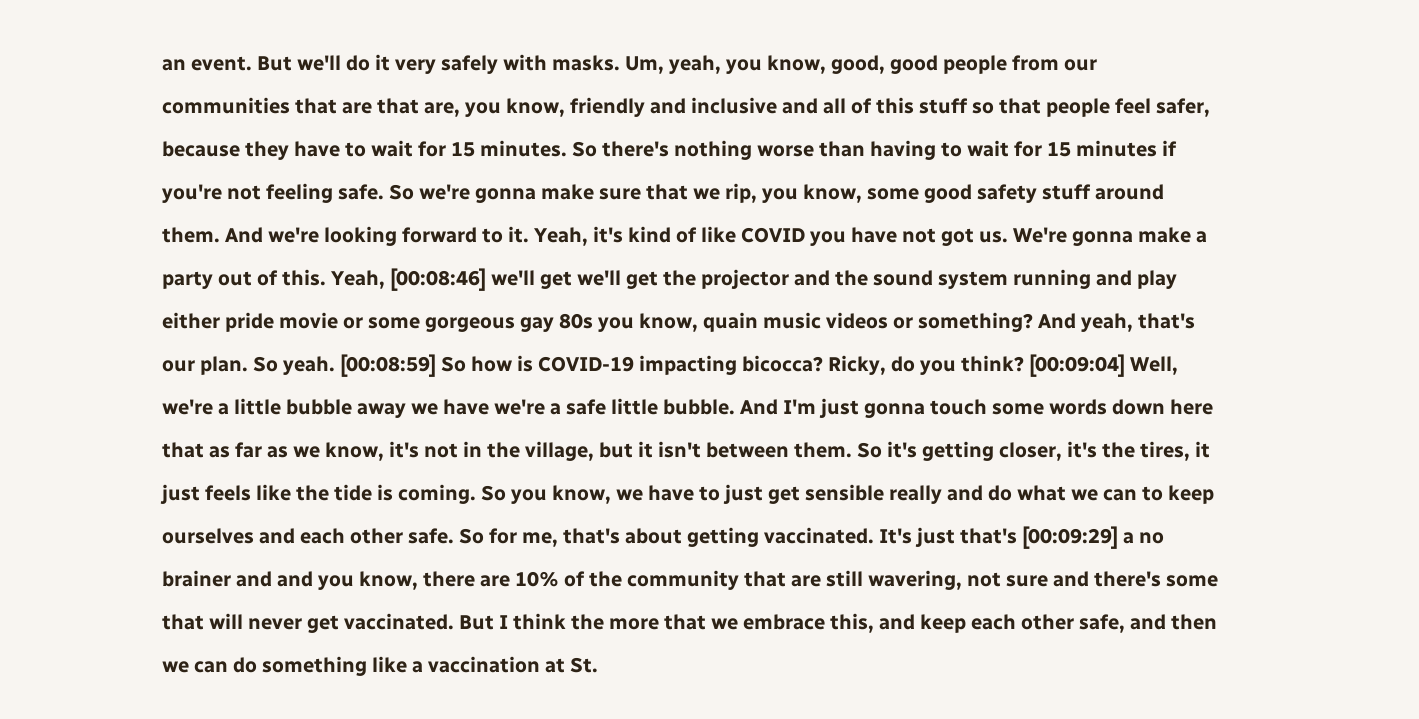an event. But we'll do it very safely with masks. Um, yeah, you know, good, good people from our communities that are that are, you know, friendly and inclusive and all of this stuff so that people feel safer, because they have to wait for 15 minutes. So there's nothing worse than having to wait for 15 minutes if you're not feeling safe. So we're gonna make sure that we rip, you know, some good safety stuff around them. And we're looking forward to it. Yeah, it's kind of like COVID you have not got us. We're gonna make a party out of this. Yeah, [00:08:46] we'll get we'll get the projector and the sound system running and play either pride movie or some gorgeous gay 80s you know, quain music videos or something? And yeah, that's our plan. So yeah. [00:08:59] So how is COVID-19 impacting bicocca? Ricky, do you think? [00:09:04] Well, we're a little bubble away we have we're a safe little bubble. And I'm just gonna touch some words down here that as far as we know, it's not in the village, but it isn't between them. So it's getting closer, it's the tires, it just feels like the tide is coming. So you know, we have to just get sensible really and do what we can to keep ourselves and each other safe. So for me, that's about getting vaccinated. It's just that's [00:09:29] a no brainer and and you know, there are 10% of the community that are still wavering, not sure and there's some that will never get vaccinated. But I think the more that we embrace this, and keep each other safe, and then we can do something like a vaccination at St.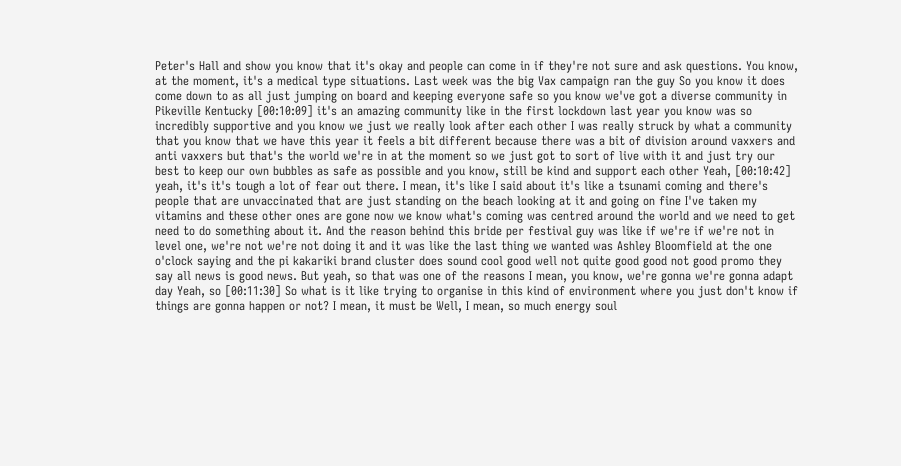Peter's Hall and show you know that it's okay and people can come in if they're not sure and ask questions. You know, at the moment, it's a medical type situations. Last week was the big Vax campaign ran the guy So you know it does come down to as all just jumping on board and keeping everyone safe so you know we've got a diverse community in Pikeville Kentucky [00:10:09] it's an amazing community like in the first lockdown last year you know was so incredibly supportive and you know we just we really look after each other I was really struck by what a community that you know that we have this year it feels a bit different because there was a bit of division around vaxxers and anti vaxxers but that's the world we're in at the moment so we just got to sort of live with it and just try our best to keep our own bubbles as safe as possible and you know, still be kind and support each other Yeah, [00:10:42] yeah, it's it's tough a lot of fear out there. I mean, it's like I said about it's like a tsunami coming and there's people that are unvaccinated that are just standing on the beach looking at it and going on fine I've taken my vitamins and these other ones are gone now we know what's coming was centred around the world and we need to get need to do something about it. And the reason behind this bride per festival guy was like if we're if we're not in level one, we're not we're not doing it and it was like the last thing we wanted was Ashley Bloomfield at the one o'clock saying and the pi kakariki brand cluster does sound cool good well not quite good good not good promo they say all news is good news. But yeah, so that was one of the reasons I mean, you know, we're gonna we're gonna adapt day Yeah, so [00:11:30] So what is it like trying to organise in this kind of environment where you just don't know if things are gonna happen or not? I mean, it must be Well, I mean, so much energy soul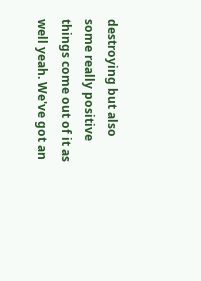destroying but also some really positive things come out of it as well yeah. We've got an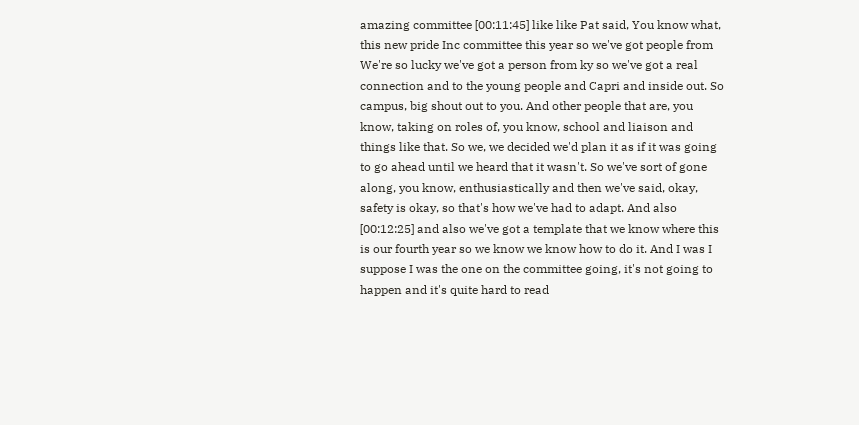amazing committee [00:11:45] like like Pat said, You know what, this new pride Inc committee this year so we've got people from We're so lucky we've got a person from ky so we've got a real connection and to the young people and Capri and inside out. So campus, big shout out to you. And other people that are, you know, taking on roles of, you know, school and liaison and things like that. So we, we decided we'd plan it as if it was going to go ahead until we heard that it wasn't. So we've sort of gone along, you know, enthusiastically and then we've said, okay, safety is okay, so that's how we've had to adapt. And also [00:12:25] and also we've got a template that we know where this is our fourth year so we know we know how to do it. And I was I suppose I was the one on the committee going, it's not going to happen and it's quite hard to read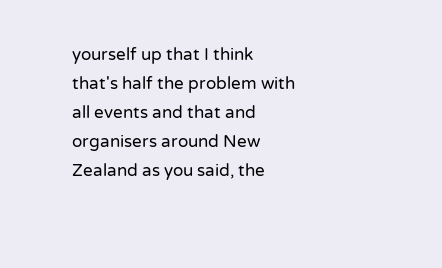yourself up that I think that's half the problem with all events and that and organisers around New Zealand as you said, the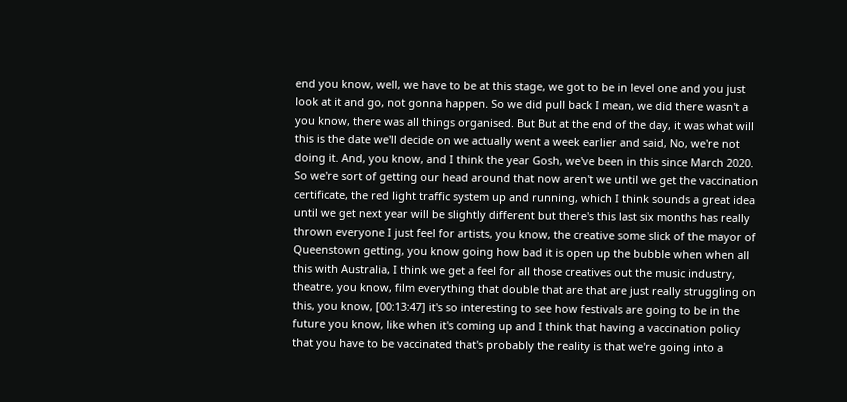end you know, well, we have to be at this stage, we got to be in level one and you just look at it and go, not gonna happen. So we did pull back I mean, we did there wasn't a you know, there was all things organised. But But at the end of the day, it was what will this is the date we'll decide on we actually went a week earlier and said, No, we're not doing it. And, you know, and I think the year Gosh, we've been in this since March 2020. So we're sort of getting our head around that now aren't we until we get the vaccination certificate, the red light traffic system up and running, which I think sounds a great idea until we get next year will be slightly different but there's this last six months has really thrown everyone I just feel for artists, you know, the creative some slick of the mayor of Queenstown getting, you know going how bad it is open up the bubble when when all this with Australia, I think we get a feel for all those creatives out the music industry, theatre, you know, film everything that double that are that are just really struggling on this, you know, [00:13:47] it's so interesting to see how festivals are going to be in the future you know, like when it's coming up and I think that having a vaccination policy that you have to be vaccinated that's probably the reality is that we're going into a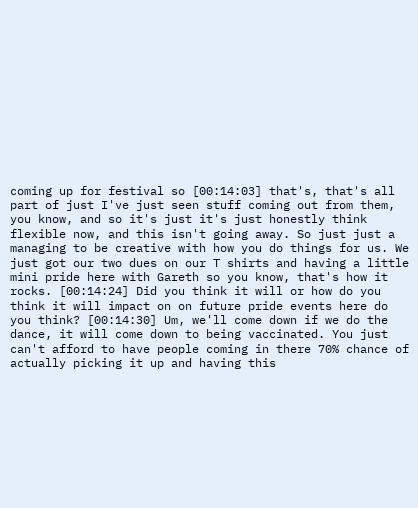coming up for festival so [00:14:03] that's, that's all part of just I've just seen stuff coming out from them, you know, and so it's just it's just honestly think flexible now, and this isn't going away. So just just a managing to be creative with how you do things for us. We just got our two dues on our T shirts and having a little mini pride here with Gareth so you know, that's how it rocks. [00:14:24] Did you think it will or how do you think it will impact on on future pride events here do you think? [00:14:30] Um, we'll come down if we do the dance, it will come down to being vaccinated. You just can't afford to have people coming in there 70% chance of actually picking it up and having this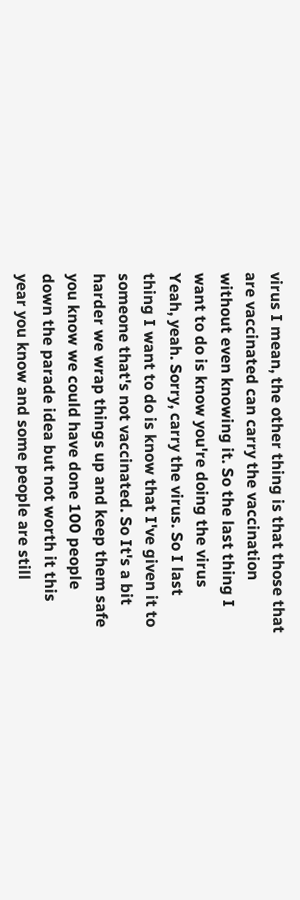virus I mean, the other thing is that those that are vaccinated can carry the vaccination without even knowing it. So the last thing I want to do is know you're doing the virus Yeah, yeah. Sorry, carry the virus. So I last thing I want to do is know that I've given it to someone that's not vaccinated. So It's a bit harder we wrap things up and keep them safe you know we could have done 100 people down the parade idea but not worth it this year you know and some people are still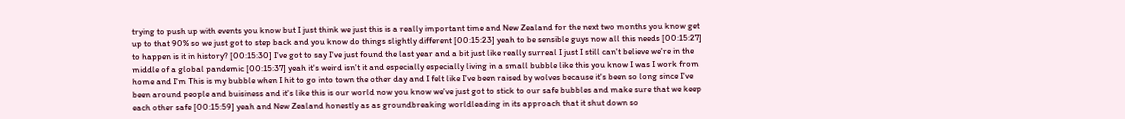trying to push up with events you know but I just think we just this is a really important time and New Zealand for the next two months you know get up to that 90% so we just got to step back and you know do things slightly different [00:15:23] yeah to be sensible guys now all this needs [00:15:27] to happen is it in history? [00:15:30] I've got to say I've just found the last year and a bit just like really surreal I just I still can't believe we're in the middle of a global pandemic [00:15:37] yeah it's weird isn't it and especially especially living in a small bubble like this you know I was I work from home and I'm This is my bubble when I hit to go into town the other day and I felt like I've been raised by wolves because it's been so long since I've been around people and buisiness and it's like this is our world now you know we've just got to stick to our safe bubbles and make sure that we keep each other safe [00:15:59] yeah and New Zealand honestly as as groundbreaking worldleading in its approach that it shut down so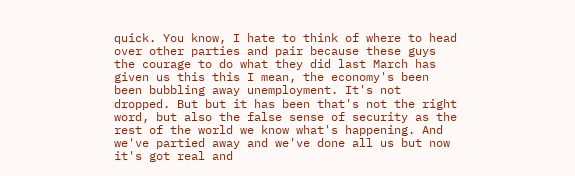quick. You know, I hate to think of where to head over other parties and pair because these guys the courage to do what they did last March has given us this this I mean, the economy's been been bubbling away unemployment. It's not dropped. But but it has been that's not the right word, but also the false sense of security as the rest of the world we know what's happening. And we've partied away and we've done all us but now it's got real and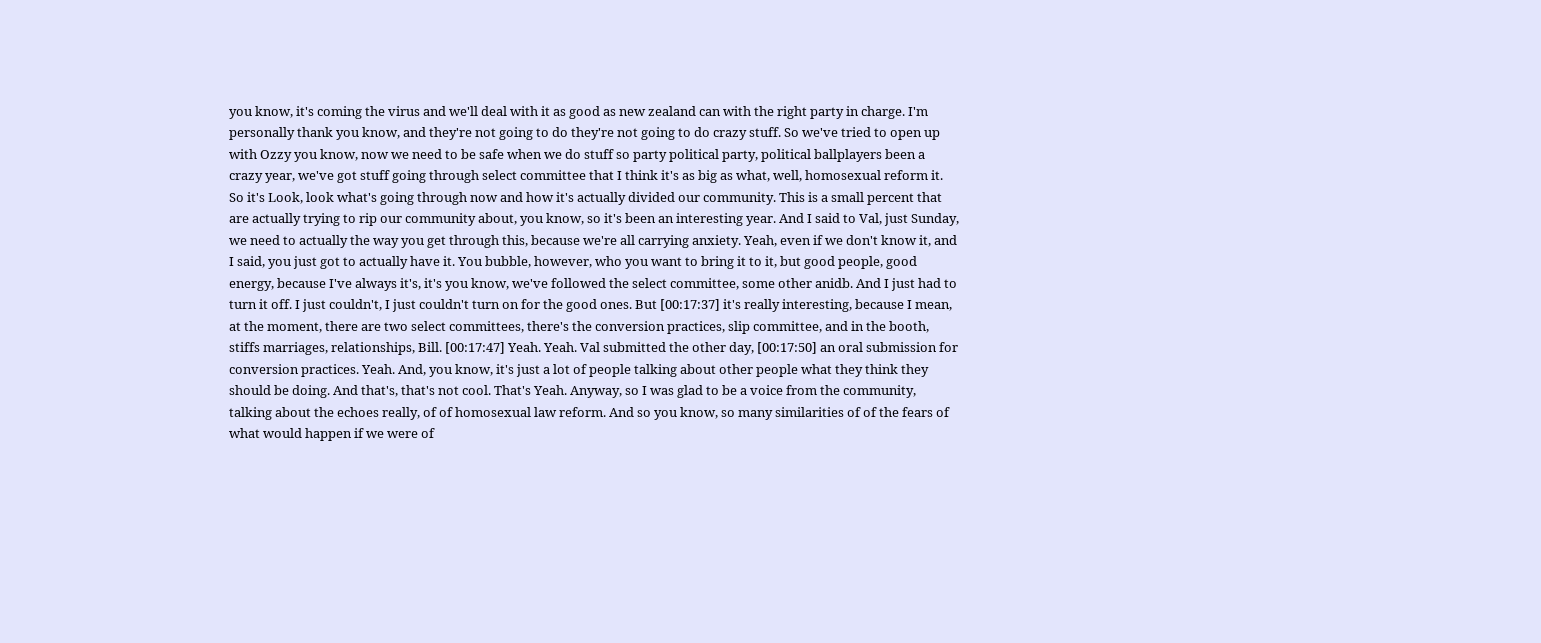you know, it's coming the virus and we'll deal with it as good as new zealand can with the right party in charge. I'm personally thank you know, and they're not going to do they're not going to do crazy stuff. So we've tried to open up with Ozzy you know, now we need to be safe when we do stuff so party political party, political ballplayers been a crazy year, we've got stuff going through select committee that I think it's as big as what, well, homosexual reform it. So it's Look, look what's going through now and how it's actually divided our community. This is a small percent that are actually trying to rip our community about, you know, so it's been an interesting year. And I said to Val, just Sunday, we need to actually the way you get through this, because we're all carrying anxiety. Yeah, even if we don't know it, and I said, you just got to actually have it. You bubble, however, who you want to bring it to it, but good people, good energy, because I've always it's, it's you know, we've followed the select committee, some other anidb. And I just had to turn it off. I just couldn't, I just couldn't turn on for the good ones. But [00:17:37] it's really interesting, because I mean, at the moment, there are two select committees, there's the conversion practices, slip committee, and in the booth, stiffs marriages, relationships, Bill. [00:17:47] Yeah. Yeah. Val submitted the other day, [00:17:50] an oral submission for conversion practices. Yeah. And, you know, it's just a lot of people talking about other people what they think they should be doing. And that's, that's not cool. That's Yeah. Anyway, so I was glad to be a voice from the community, talking about the echoes really, of of homosexual law reform. And so you know, so many similarities of of the fears of what would happen if we were of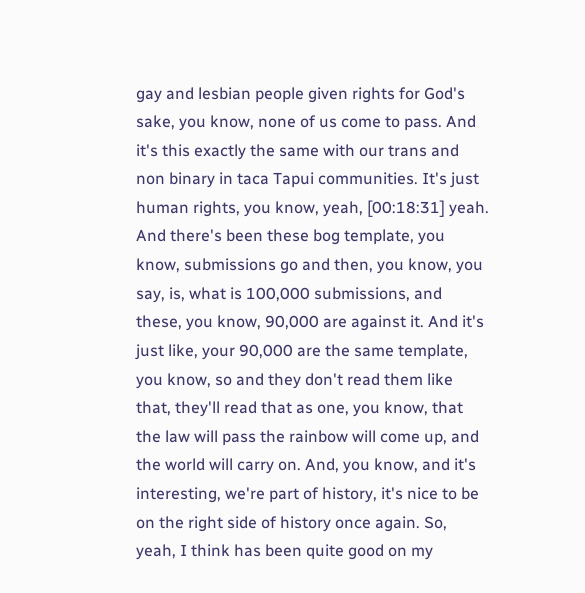gay and lesbian people given rights for God's sake, you know, none of us come to pass. And it's this exactly the same with our trans and non binary in taca Tapui communities. It's just human rights, you know, yeah, [00:18:31] yeah. And there's been these bog template, you know, submissions go and then, you know, you say, is, what is 100,000 submissions, and these, you know, 90,000 are against it. And it's just like, your 90,000 are the same template, you know, so and they don't read them like that, they'll read that as one, you know, that the law will pass the rainbow will come up, and the world will carry on. And, you know, and it's interesting, we're part of history, it's nice to be on the right side of history once again. So, yeah, I think has been quite good on my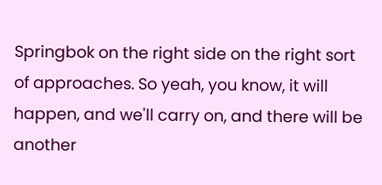Springbok on the right side on the right sort of approaches. So yeah, you know, it will happen, and we'll carry on, and there will be another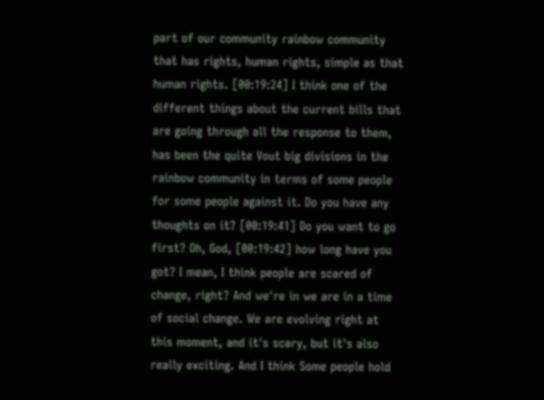part of our community rainbow community that has rights, human rights, simple as that human rights. [00:19:24] I think one of the different things about the current bills that are going through all the response to them, has been the quite Vout big divisions in the rainbow community in terms of some people for some people against it. Do you have any thoughts on it? [00:19:41] Do you want to go first? Oh, God, [00:19:42] how long have you got? I mean, I think people are scared of change, right? And we're in we are in a time of social change. We are evolving right at this moment, and it's scary, but it's also really exciting. And I think Some people hold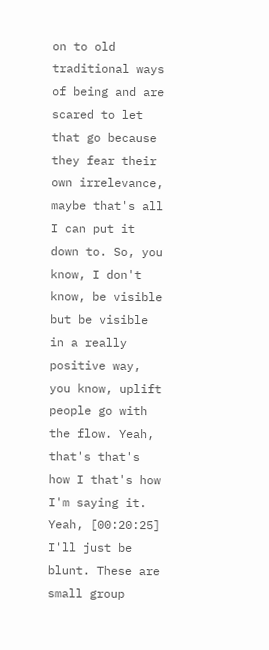on to old traditional ways of being and are scared to let that go because they fear their own irrelevance, maybe that's all I can put it down to. So, you know, I don't know, be visible but be visible in a really positive way, you know, uplift people go with the flow. Yeah, that's that's how I that's how I'm saying it. Yeah, [00:20:25] I'll just be blunt. These are small group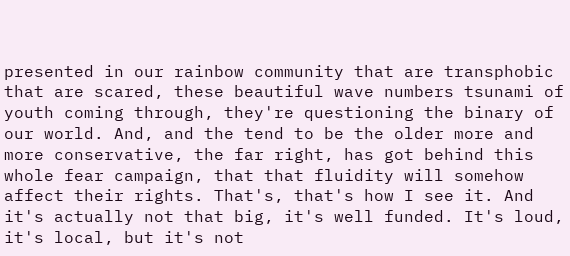presented in our rainbow community that are transphobic that are scared, these beautiful wave numbers tsunami of youth coming through, they're questioning the binary of our world. And, and the tend to be the older more and more conservative, the far right, has got behind this whole fear campaign, that that fluidity will somehow affect their rights. That's, that's how I see it. And it's actually not that big, it's well funded. It's loud, it's local, but it's not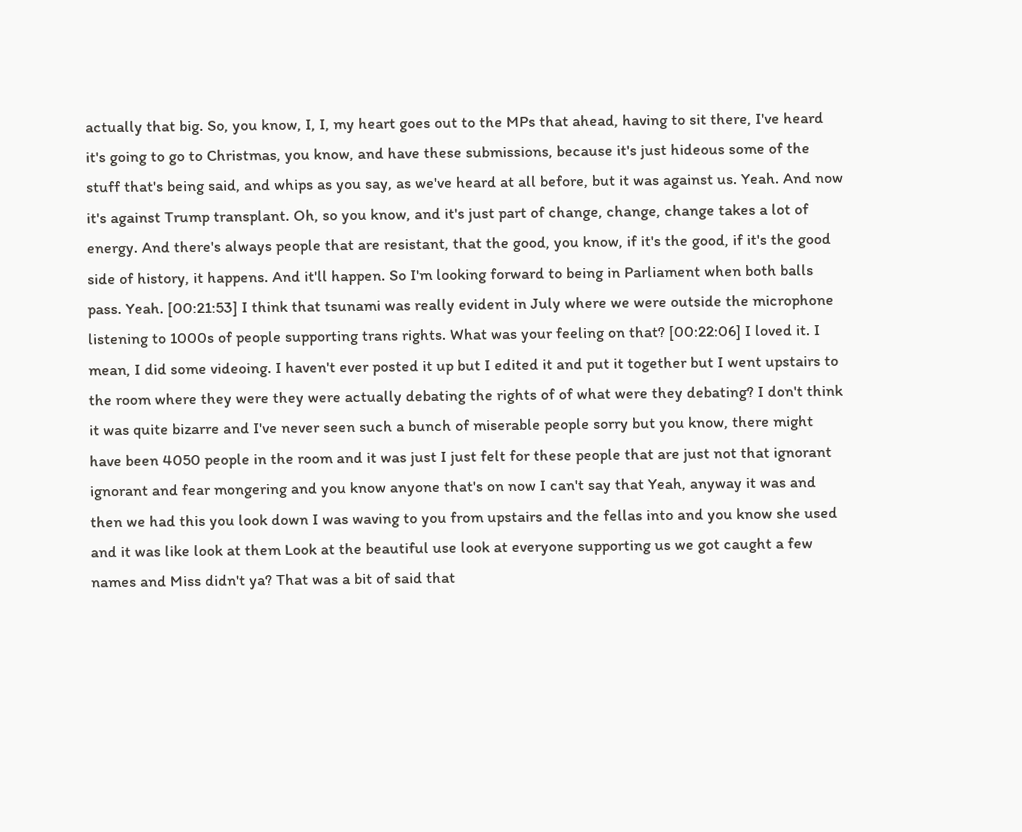actually that big. So, you know, I, I, my heart goes out to the MPs that ahead, having to sit there, I've heard it's going to go to Christmas, you know, and have these submissions, because it's just hideous some of the stuff that's being said, and whips as you say, as we've heard at all before, but it was against us. Yeah. And now it's against Trump transplant. Oh, so you know, and it's just part of change, change, change takes a lot of energy. And there's always people that are resistant, that the good, you know, if it's the good, if it's the good side of history, it happens. And it'll happen. So I'm looking forward to being in Parliament when both balls pass. Yeah. [00:21:53] I think that tsunami was really evident in July where we were outside the microphone listening to 1000s of people supporting trans rights. What was your feeling on that? [00:22:06] I loved it. I mean, I did some videoing. I haven't ever posted it up but I edited it and put it together but I went upstairs to the room where they were they were actually debating the rights of of what were they debating? I don't think it was quite bizarre and I've never seen such a bunch of miserable people sorry but you know, there might have been 4050 people in the room and it was just I just felt for these people that are just not that ignorant ignorant and fear mongering and you know anyone that's on now I can't say that Yeah, anyway it was and then we had this you look down I was waving to you from upstairs and the fellas into and you know she used and it was like look at them Look at the beautiful use look at everyone supporting us we got caught a few names and Miss didn't ya? That was a bit of said that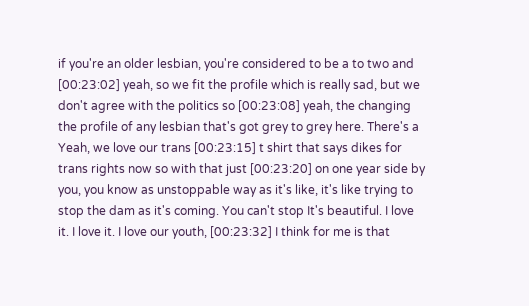if you're an older lesbian, you're considered to be a to two and [00:23:02] yeah, so we fit the profile which is really sad, but we don't agree with the politics so [00:23:08] yeah, the changing the profile of any lesbian that's got grey to grey here. There's a Yeah, we love our trans [00:23:15] t shirt that says dikes for trans rights now so with that just [00:23:20] on one year side by you, you know as unstoppable way as it's like, it's like trying to stop the dam as it's coming. You can't stop It's beautiful. I love it. I love it. I love our youth, [00:23:32] I think for me is that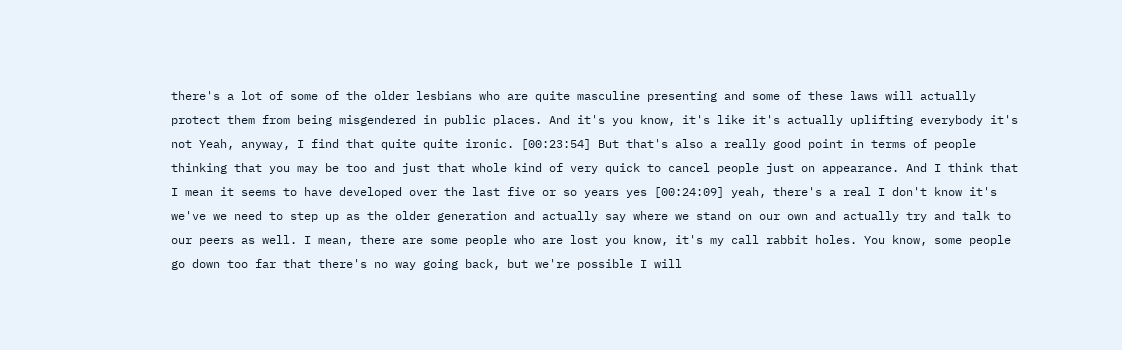there's a lot of some of the older lesbians who are quite masculine presenting and some of these laws will actually protect them from being misgendered in public places. And it's you know, it's like it's actually uplifting everybody it's not Yeah, anyway, I find that quite quite ironic. [00:23:54] But that's also a really good point in terms of people thinking that you may be too and just that whole kind of very quick to cancel people just on appearance. And I think that I mean it seems to have developed over the last five or so years yes [00:24:09] yeah, there's a real I don't know it's we've we need to step up as the older generation and actually say where we stand on our own and actually try and talk to our peers as well. I mean, there are some people who are lost you know, it's my call rabbit holes. You know, some people go down too far that there's no way going back, but we're possible I will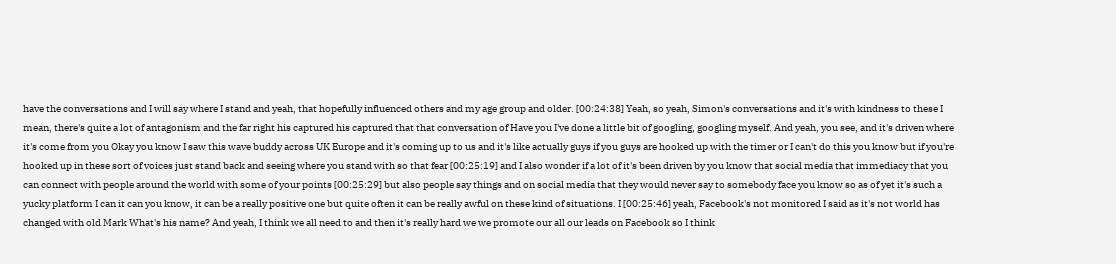have the conversations and I will say where I stand and yeah, that hopefully influenced others and my age group and older. [00:24:38] Yeah, so yeah, Simon's conversations and it's with kindness to these I mean, there's quite a lot of antagonism and the far right his captured his captured that that conversation of Have you I've done a little bit of googling, googling myself. And yeah, you see, and it's driven where it's come from you Okay you know I saw this wave buddy across UK Europe and it's coming up to us and it's like actually guys if you guys are hooked up with the timer or I can't do this you know but if you're hooked up in these sort of voices just stand back and seeing where you stand with so that fear [00:25:19] and I also wonder if a lot of it's been driven by you know that social media that immediacy that you can connect with people around the world with some of your points [00:25:29] but also people say things and on social media that they would never say to somebody face you know so as of yet it's such a yucky platform I can it can you know, it can be a really positive one but quite often it can be really awful on these kind of situations. I [00:25:46] yeah, Facebook's not monitored I said as it's not world has changed with old Mark What's his name? And yeah, I think we all need to and then it's really hard we we promote our all our leads on Facebook so I think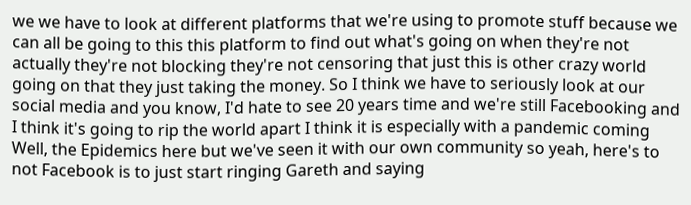we we have to look at different platforms that we're using to promote stuff because we can all be going to this this platform to find out what's going on when they're not actually they're not blocking they're not censoring that just this is other crazy world going on that they just taking the money. So I think we have to seriously look at our social media and you know, I'd hate to see 20 years time and we're still Facebooking and I think it's going to rip the world apart I think it is especially with a pandemic coming Well, the Epidemics here but we've seen it with our own community so yeah, here's to not Facebook is to just start ringing Gareth and saying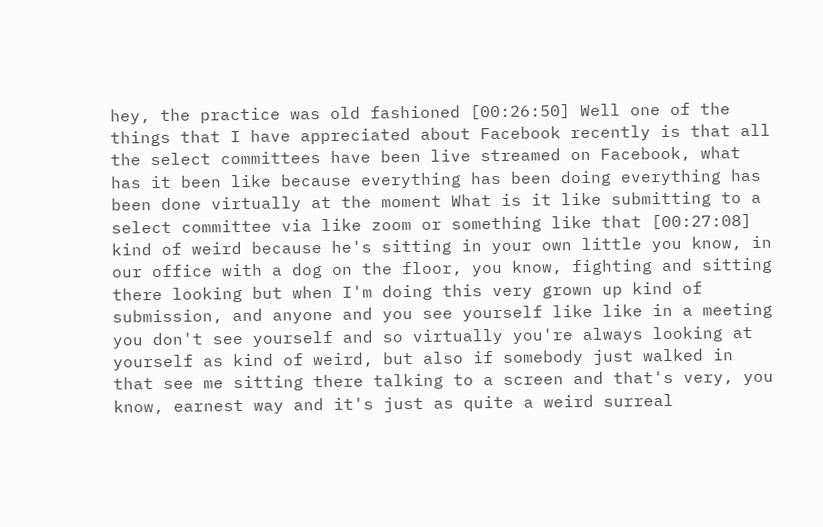hey, the practice was old fashioned [00:26:50] Well one of the things that I have appreciated about Facebook recently is that all the select committees have been live streamed on Facebook, what has it been like because everything has been doing everything has been done virtually at the moment What is it like submitting to a select committee via like zoom or something like that [00:27:08] kind of weird because he's sitting in your own little you know, in our office with a dog on the floor, you know, fighting and sitting there looking but when I'm doing this very grown up kind of submission, and anyone and you see yourself like like in a meeting you don't see yourself and so virtually you're always looking at yourself as kind of weird, but also if somebody just walked in that see me sitting there talking to a screen and that's very, you know, earnest way and it's just as quite a weird surreal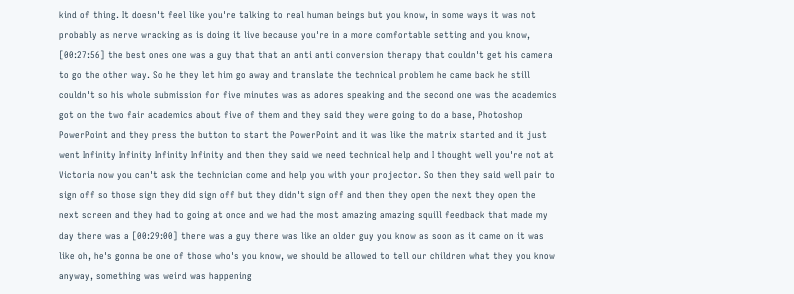kind of thing. It doesn't feel like you're talking to real human beings but you know, in some ways it was not probably as nerve wracking as is doing it live because you're in a more comfortable setting and you know, [00:27:56] the best ones one was a guy that that an anti anti conversion therapy that couldn't get his camera to go the other way. So he they let him go away and translate the technical problem he came back he still couldn't so his whole submission for five minutes was as adores speaking and the second one was the academics got on the two fair academics about five of them and they said they were going to do a base, Photoshop PowerPoint and they press the button to start the PowerPoint and it was like the matrix started and it just went Infinity Infinity Infinity Infinity and then they said we need technical help and I thought well you're not at Victoria now you can't ask the technician come and help you with your projector. So then they said well pair to sign off so those sign they did sign off but they didn't sign off and then they open the next they open the next screen and they had to going at once and we had the most amazing amazing squill feedback that made my day there was a [00:29:00] there was a guy there was like an older guy you know as soon as it came on it was like oh, he's gonna be one of those who's you know, we should be allowed to tell our children what they you know anyway, something was weird was happening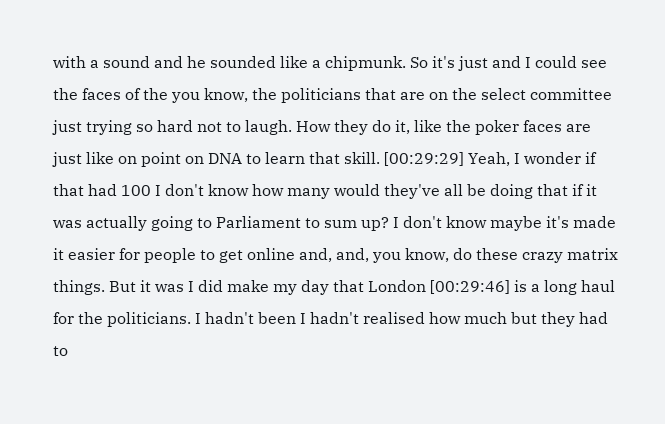with a sound and he sounded like a chipmunk. So it's just and I could see the faces of the you know, the politicians that are on the select committee just trying so hard not to laugh. How they do it, like the poker faces are just like on point on DNA to learn that skill. [00:29:29] Yeah, I wonder if that had 100 I don't know how many would they've all be doing that if it was actually going to Parliament to sum up? I don't know maybe it's made it easier for people to get online and, and, you know, do these crazy matrix things. But it was I did make my day that London [00:29:46] is a long haul for the politicians. I hadn't been I hadn't realised how much but they had to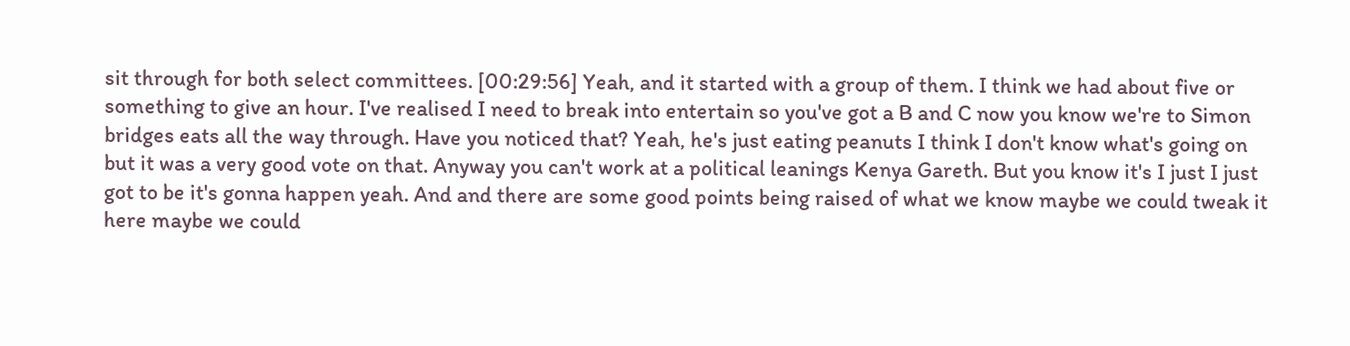sit through for both select committees. [00:29:56] Yeah, and it started with a group of them. I think we had about five or something to give an hour. I've realised I need to break into entertain so you've got a B and C now you know we're to Simon bridges eats all the way through. Have you noticed that? Yeah, he's just eating peanuts I think I don't know what's going on but it was a very good vote on that. Anyway you can't work at a political leanings Kenya Gareth. But you know it's I just I just got to be it's gonna happen yeah. And and there are some good points being raised of what we know maybe we could tweak it here maybe we could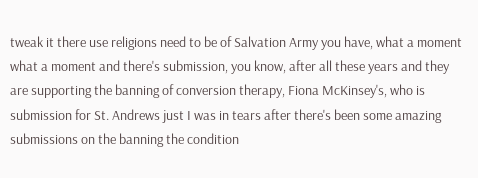tweak it there use religions need to be of Salvation Army you have, what a moment what a moment and there's submission, you know, after all these years and they are supporting the banning of conversion therapy, Fiona McKinsey's, who is submission for St. Andrews just I was in tears after there's been some amazing submissions on the banning the condition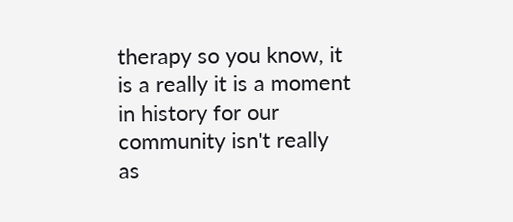therapy so you know, it is a really it is a moment in history for our community isn't really as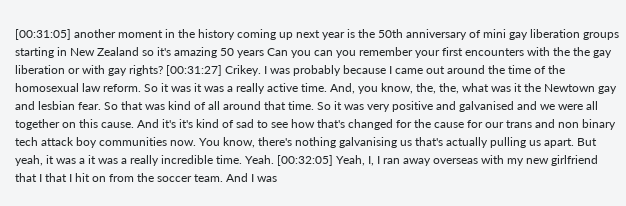[00:31:05] another moment in the history coming up next year is the 50th anniversary of mini gay liberation groups starting in New Zealand so it's amazing 50 years Can you can you remember your first encounters with the the gay liberation or with gay rights? [00:31:27] Crikey. I was probably because I came out around the time of the homosexual law reform. So it was it was a really active time. And, you know, the, the, what was it the Newtown gay and lesbian fear. So that was kind of all around that time. So it was very positive and galvanised and we were all together on this cause. And it's it's kind of sad to see how that's changed for the cause for our trans and non binary tech attack boy communities now. You know, there's nothing galvanising us that's actually pulling us apart. But yeah, it was a it was a really incredible time. Yeah. [00:32:05] Yeah, I, I ran away overseas with my new girlfriend that I that I hit on from the soccer team. And I was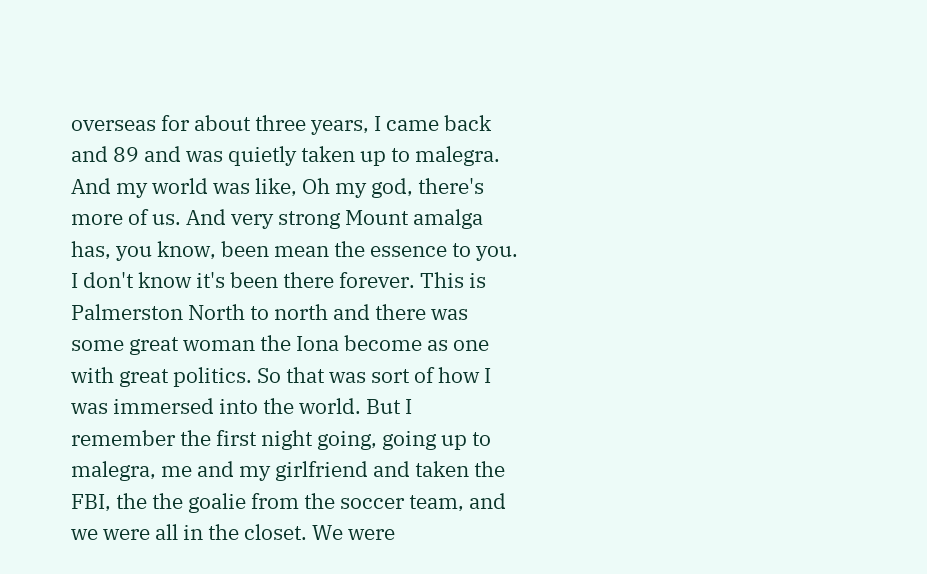overseas for about three years, I came back and 89 and was quietly taken up to malegra. And my world was like, Oh my god, there's more of us. And very strong Mount amalga has, you know, been mean the essence to you. I don't know it's been there forever. This is Palmerston North to north and there was some great woman the Iona become as one with great politics. So that was sort of how I was immersed into the world. But I remember the first night going, going up to malegra, me and my girlfriend and taken the FBI, the the goalie from the soccer team, and we were all in the closet. We were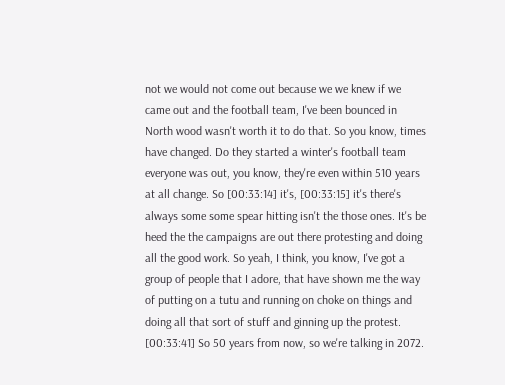not we would not come out because we we knew if we came out and the football team, I've been bounced in North wood wasn't worth it to do that. So you know, times have changed. Do they started a winter's football team everyone was out, you know, they're even within 510 years at all change. So [00:33:14] it's, [00:33:15] it's there's always some some spear hitting isn't the those ones. It's be heed the the campaigns are out there protesting and doing all the good work. So yeah, I think, you know, I've got a group of people that I adore, that have shown me the way of putting on a tutu and running on choke on things and doing all that sort of stuff and ginning up the protest. [00:33:41] So 50 years from now, so we're talking in 2072.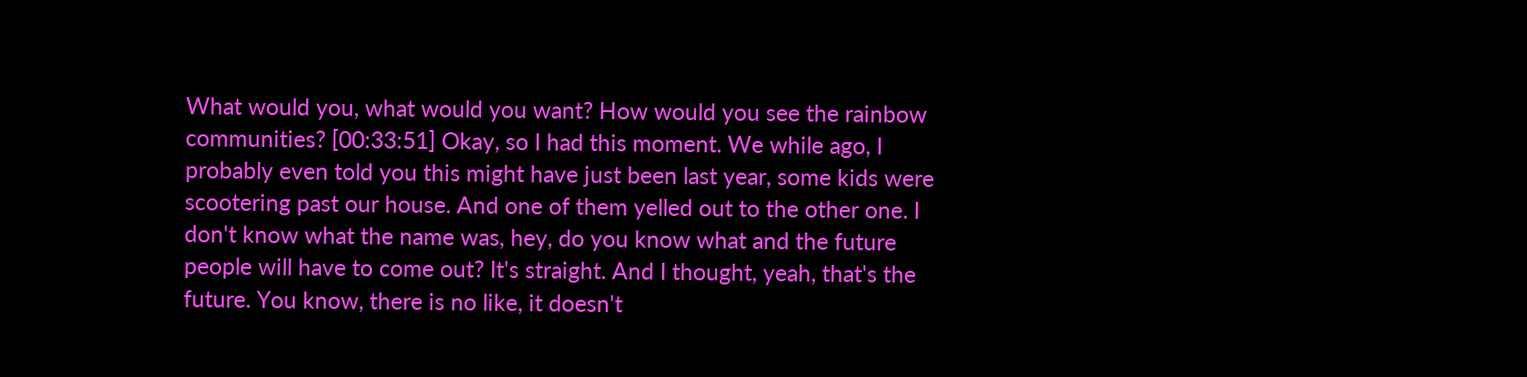What would you, what would you want? How would you see the rainbow communities? [00:33:51] Okay, so I had this moment. We while ago, I probably even told you this might have just been last year, some kids were scootering past our house. And one of them yelled out to the other one. I don't know what the name was, hey, do you know what and the future people will have to come out? It's straight. And I thought, yeah, that's the future. You know, there is no like, it doesn't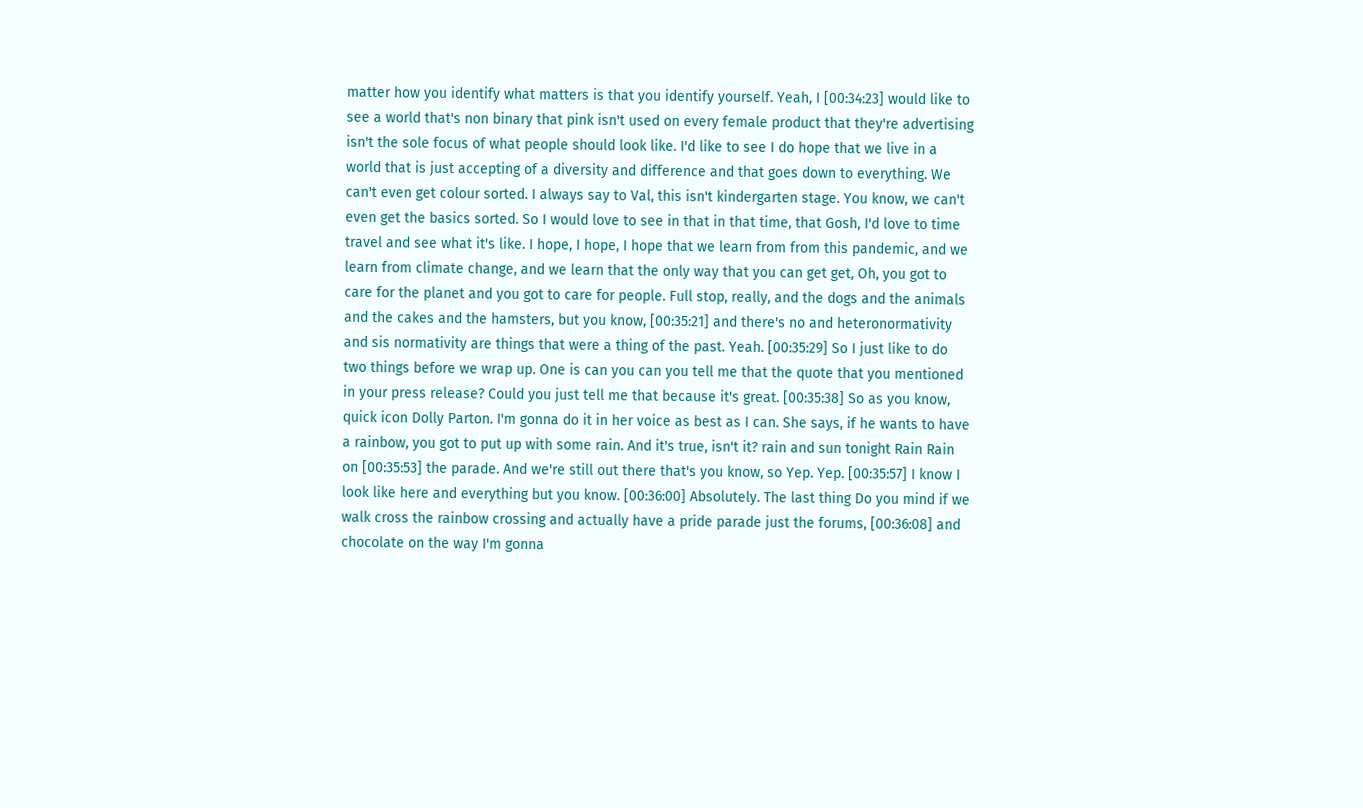matter how you identify what matters is that you identify yourself. Yeah, I [00:34:23] would like to see a world that's non binary that pink isn't used on every female product that they're advertising isn't the sole focus of what people should look like. I'd like to see I do hope that we live in a world that is just accepting of a diversity and difference and that goes down to everything. We can't even get colour sorted. I always say to Val, this isn't kindergarten stage. You know, we can't even get the basics sorted. So I would love to see in that in that time, that Gosh, I'd love to time travel and see what it's like. I hope, I hope, I hope that we learn from from this pandemic, and we learn from climate change, and we learn that the only way that you can get get, Oh, you got to care for the planet and you got to care for people. Full stop, really, and the dogs and the animals and the cakes and the hamsters, but you know, [00:35:21] and there's no and heteronormativity and sis normativity are things that were a thing of the past. Yeah. [00:35:29] So I just like to do two things before we wrap up. One is can you can you tell me that the quote that you mentioned in your press release? Could you just tell me that because it's great. [00:35:38] So as you know, quick icon Dolly Parton. I'm gonna do it in her voice as best as I can. She says, if he wants to have a rainbow, you got to put up with some rain. And it's true, isn't it? rain and sun tonight Rain Rain on [00:35:53] the parade. And we're still out there that's you know, so Yep. Yep. [00:35:57] I know I look like here and everything but you know. [00:36:00] Absolutely. The last thing Do you mind if we walk cross the rainbow crossing and actually have a pride parade just the forums, [00:36:08] and chocolate on the way I'm gonna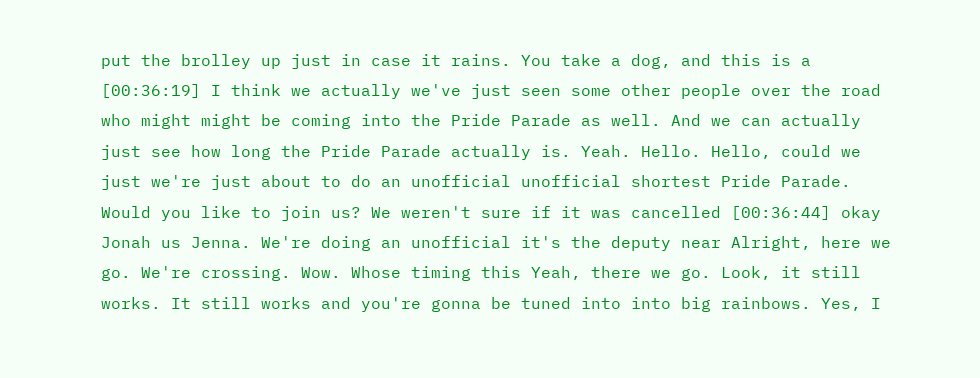put the brolley up just in case it rains. You take a dog, and this is a [00:36:19] I think we actually we've just seen some other people over the road who might might be coming into the Pride Parade as well. And we can actually just see how long the Pride Parade actually is. Yeah. Hello. Hello, could we just we're just about to do an unofficial unofficial shortest Pride Parade. Would you like to join us? We weren't sure if it was cancelled [00:36:44] okay Jonah us Jenna. We're doing an unofficial it's the deputy near Alright, here we go. We're crossing. Wow. Whose timing this Yeah, there we go. Look, it still works. It still works and you're gonna be tuned into into big rainbows. Yes, I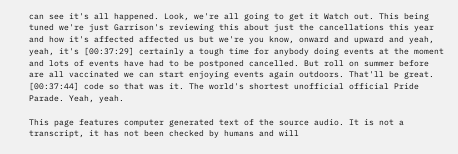can see it's all happened. Look, we're all going to get it Watch out. This being tuned we're just Garrison's reviewing this about just the cancellations this year and how it's affected affected us but we're you know, onward and upward and yeah, yeah, it's [00:37:29] certainly a tough time for anybody doing events at the moment and lots of events have had to be postponed cancelled. But roll on summer before are all vaccinated we can start enjoying events again outdoors. That'll be great. [00:37:44] code so that was it. The world's shortest unofficial official Pride Parade. Yeah, yeah.

This page features computer generated text of the source audio. It is not a transcript, it has not been checked by humans and will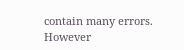contain many errors. However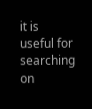it is useful for searching on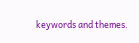keywords and themes.